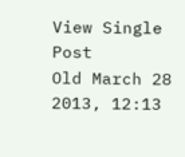View Single Post
Old March 28 2013, 12:13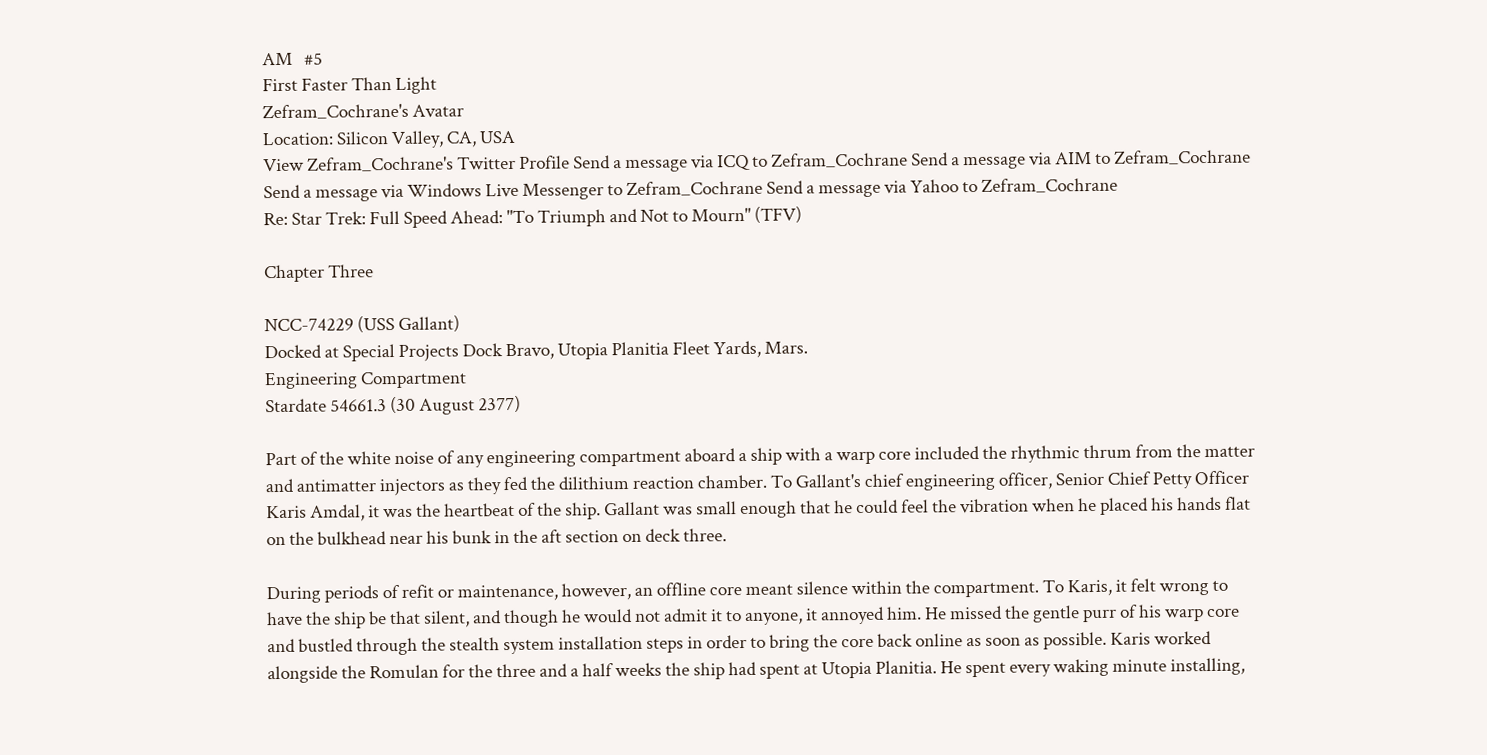AM   #5
First Faster Than Light
Zefram_Cochrane's Avatar
Location: Silicon Valley, CA, USA
View Zefram_Cochrane's Twitter Profile Send a message via ICQ to Zefram_Cochrane Send a message via AIM to Zefram_Cochrane Send a message via Windows Live Messenger to Zefram_Cochrane Send a message via Yahoo to Zefram_Cochrane
Re: Star Trek: Full Speed Ahead: "To Triumph and Not to Mourn" (TFV)

Chapter Three

NCC-74229 (USS Gallant)
Docked at Special Projects Dock Bravo, Utopia Planitia Fleet Yards, Mars.
Engineering Compartment
Stardate 54661.3 (30 August 2377)

Part of the white noise of any engineering compartment aboard a ship with a warp core included the rhythmic thrum from the matter and antimatter injectors as they fed the dilithium reaction chamber. To Gallant's chief engineering officer, Senior Chief Petty Officer Karis Amdal, it was the heartbeat of the ship. Gallant was small enough that he could feel the vibration when he placed his hands flat on the bulkhead near his bunk in the aft section on deck three.

During periods of refit or maintenance, however, an offline core meant silence within the compartment. To Karis, it felt wrong to have the ship be that silent, and though he would not admit it to anyone, it annoyed him. He missed the gentle purr of his warp core and bustled through the stealth system installation steps in order to bring the core back online as soon as possible. Karis worked alongside the Romulan for the three and a half weeks the ship had spent at Utopia Planitia. He spent every waking minute installing,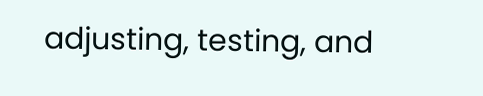adjusting, testing, and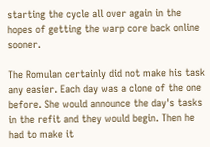starting the cycle all over again in the hopes of getting the warp core back online sooner.

The Romulan certainly did not make his task any easier. Each day was a clone of the one before. She would announce the day's tasks in the refit and they would begin. Then he had to make it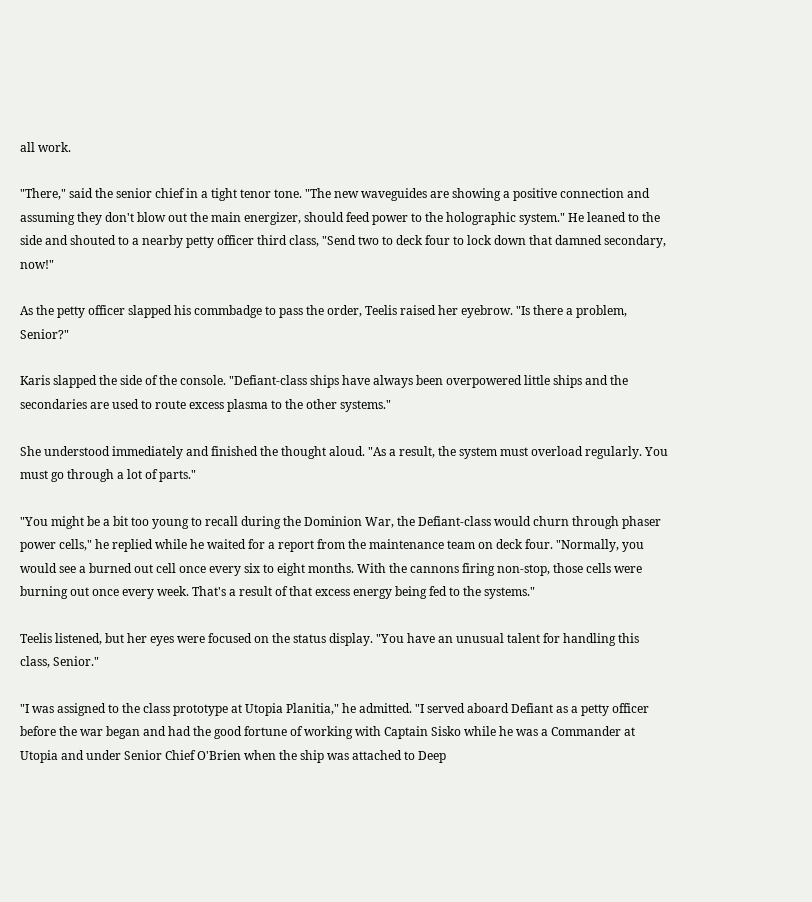all work.

"There," said the senior chief in a tight tenor tone. "The new waveguides are showing a positive connection and assuming they don't blow out the main energizer, should feed power to the holographic system." He leaned to the side and shouted to a nearby petty officer third class, "Send two to deck four to lock down that damned secondary, now!"

As the petty officer slapped his commbadge to pass the order, Teelis raised her eyebrow. "Is there a problem, Senior?"

Karis slapped the side of the console. "Defiant-class ships have always been overpowered little ships and the secondaries are used to route excess plasma to the other systems."

She understood immediately and finished the thought aloud. "As a result, the system must overload regularly. You must go through a lot of parts."

"You might be a bit too young to recall during the Dominion War, the Defiant-class would churn through phaser power cells," he replied while he waited for a report from the maintenance team on deck four. "Normally, you would see a burned out cell once every six to eight months. With the cannons firing non-stop, those cells were burning out once every week. That's a result of that excess energy being fed to the systems."

Teelis listened, but her eyes were focused on the status display. "You have an unusual talent for handling this class, Senior."

"I was assigned to the class prototype at Utopia Planitia," he admitted. "I served aboard Defiant as a petty officer before the war began and had the good fortune of working with Captain Sisko while he was a Commander at Utopia and under Senior Chief O'Brien when the ship was attached to Deep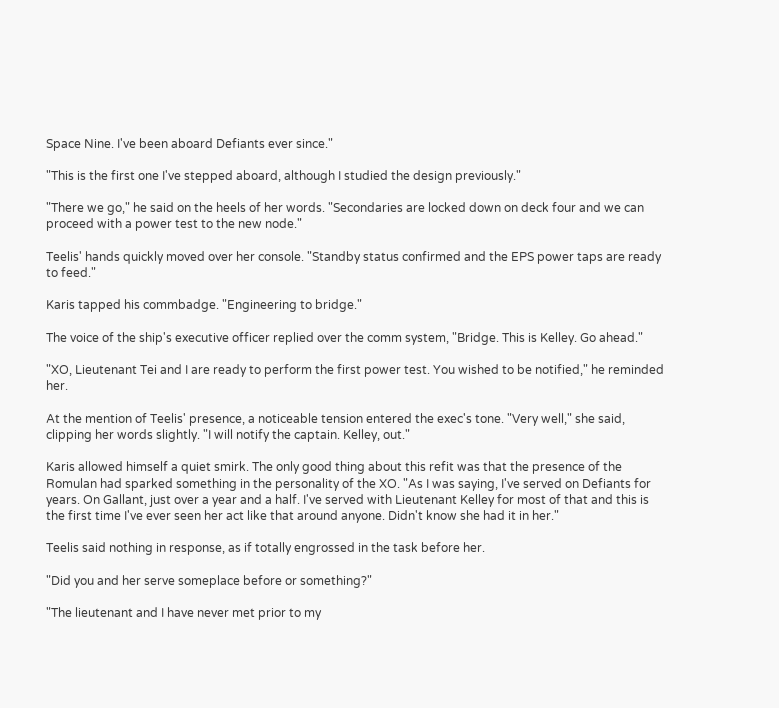Space Nine. I've been aboard Defiants ever since."

"This is the first one I've stepped aboard, although I studied the design previously."

"There we go," he said on the heels of her words. "Secondaries are locked down on deck four and we can proceed with a power test to the new node."

Teelis' hands quickly moved over her console. "Standby status confirmed and the EPS power taps are ready to feed."

Karis tapped his commbadge. "Engineering to bridge."

The voice of the ship's executive officer replied over the comm system, "Bridge. This is Kelley. Go ahead."

"XO, Lieutenant Tei and I are ready to perform the first power test. You wished to be notified," he reminded her.

At the mention of Teelis' presence, a noticeable tension entered the exec's tone. "Very well," she said, clipping her words slightly. "I will notify the captain. Kelley, out."

Karis allowed himself a quiet smirk. The only good thing about this refit was that the presence of the Romulan had sparked something in the personality of the XO. "As I was saying, I've served on Defiants for years. On Gallant, just over a year and a half. I've served with Lieutenant Kelley for most of that and this is the first time I've ever seen her act like that around anyone. Didn't know she had it in her."

Teelis said nothing in response, as if totally engrossed in the task before her.

"Did you and her serve someplace before or something?"

"The lieutenant and I have never met prior to my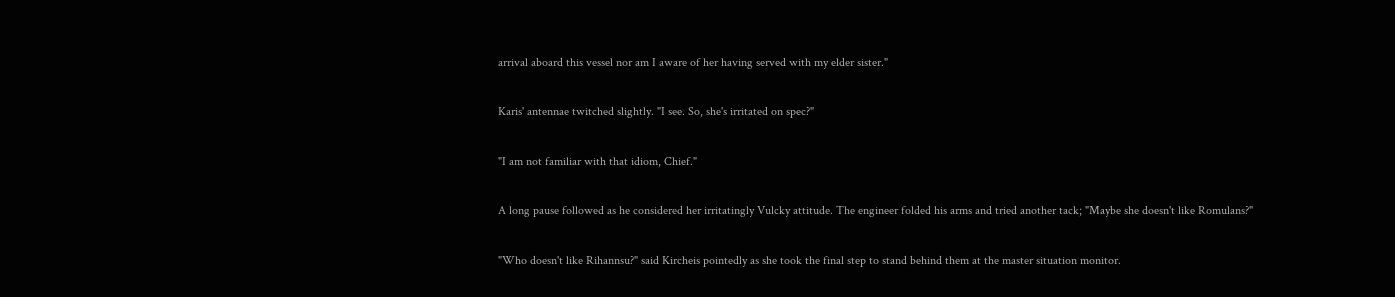arrival aboard this vessel nor am I aware of her having served with my elder sister."

Karis' antennae twitched slightly. "I see. So, she's irritated on spec?"

"I am not familiar with that idiom, Chief."

A long pause followed as he considered her irritatingly Vulcky attitude. The engineer folded his arms and tried another tack; "Maybe she doesn't like Romulans?"

"Who doesn't like Rihannsu?" said Kircheis pointedly as she took the final step to stand behind them at the master situation monitor.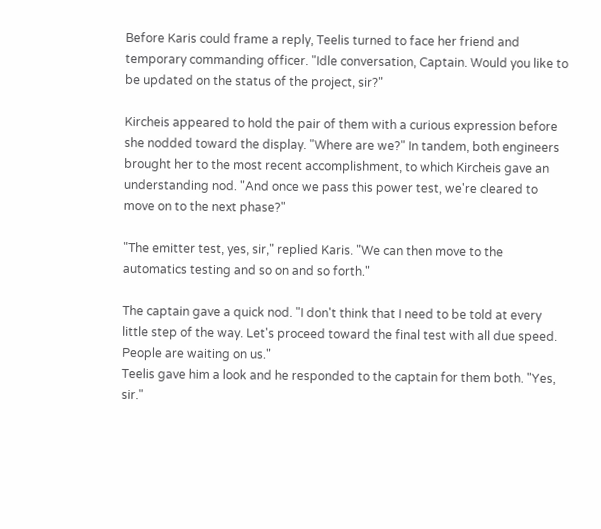Before Karis could frame a reply, Teelis turned to face her friend and temporary commanding officer. "Idle conversation, Captain. Would you like to be updated on the status of the project, sir?"

Kircheis appeared to hold the pair of them with a curious expression before she nodded toward the display. "Where are we?" In tandem, both engineers brought her to the most recent accomplishment, to which Kircheis gave an understanding nod. "And once we pass this power test, we're cleared to move on to the next phase?"

"The emitter test, yes, sir," replied Karis. "We can then move to the automatics testing and so on and so forth."

The captain gave a quick nod. "I don't think that I need to be told at every little step of the way. Let's proceed toward the final test with all due speed. People are waiting on us."
Teelis gave him a look and he responded to the captain for them both. "Yes, sir."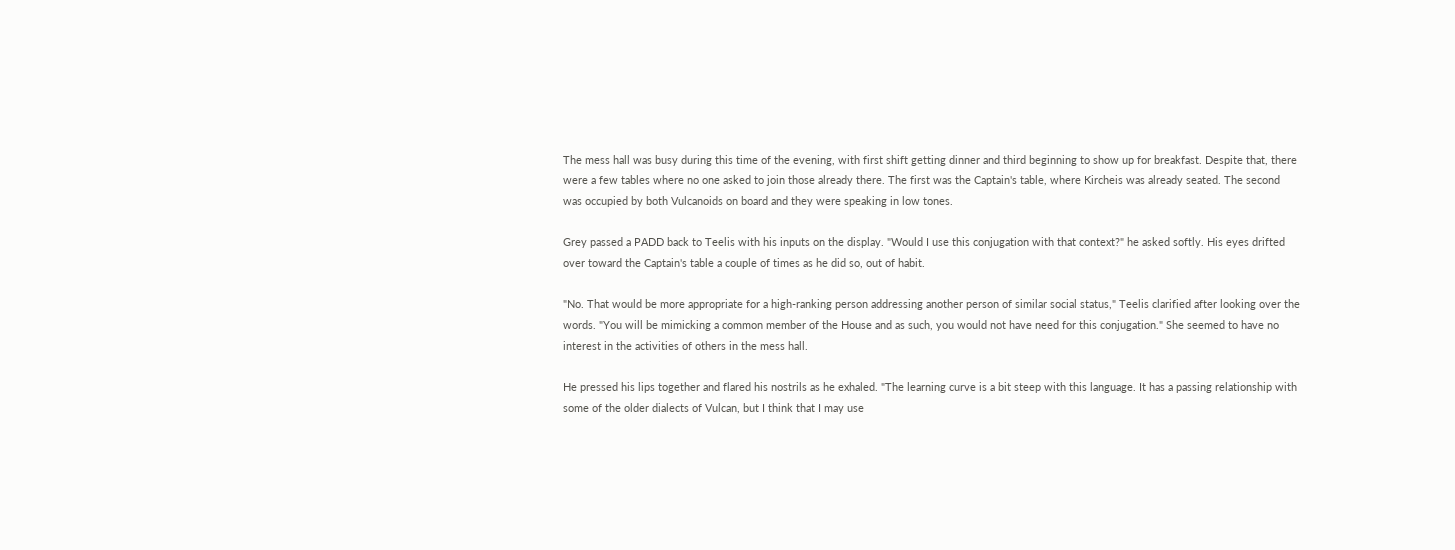The mess hall was busy during this time of the evening, with first shift getting dinner and third beginning to show up for breakfast. Despite that, there were a few tables where no one asked to join those already there. The first was the Captain's table, where Kircheis was already seated. The second was occupied by both Vulcanoids on board and they were speaking in low tones.

Grey passed a PADD back to Teelis with his inputs on the display. "Would I use this conjugation with that context?" he asked softly. His eyes drifted over toward the Captain's table a couple of times as he did so, out of habit.

"No. That would be more appropriate for a high-ranking person addressing another person of similar social status," Teelis clarified after looking over the words. "You will be mimicking a common member of the House and as such, you would not have need for this conjugation." She seemed to have no interest in the activities of others in the mess hall.

He pressed his lips together and flared his nostrils as he exhaled. "The learning curve is a bit steep with this language. It has a passing relationship with some of the older dialects of Vulcan, but I think that I may use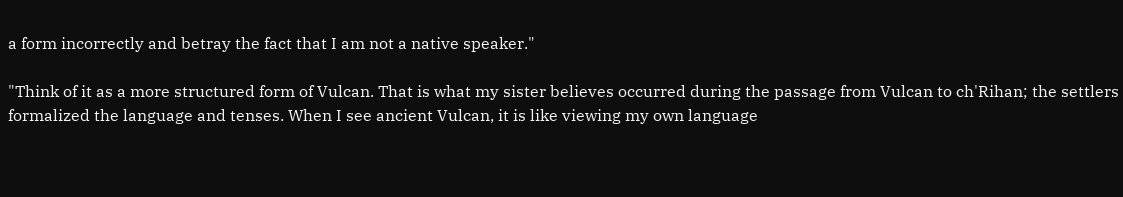a form incorrectly and betray the fact that I am not a native speaker."

"Think of it as a more structured form of Vulcan. That is what my sister believes occurred during the passage from Vulcan to ch'Rihan; the settlers formalized the language and tenses. When I see ancient Vulcan, it is like viewing my own language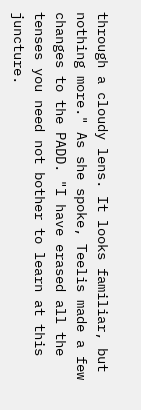through a cloudy lens. It looks familiar, but nothing more." As she spoke, Teelis made a few changes to the PADD. "I have erased all the tenses you need not bother to learn at this juncture.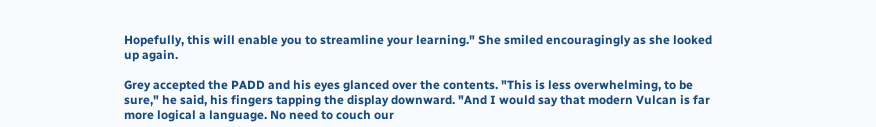Hopefully, this will enable you to streamline your learning." She smiled encouragingly as she looked up again.

Grey accepted the PADD and his eyes glanced over the contents. "This is less overwhelming, to be sure," he said, his fingers tapping the display downward. "And I would say that modern Vulcan is far more logical a language. No need to couch our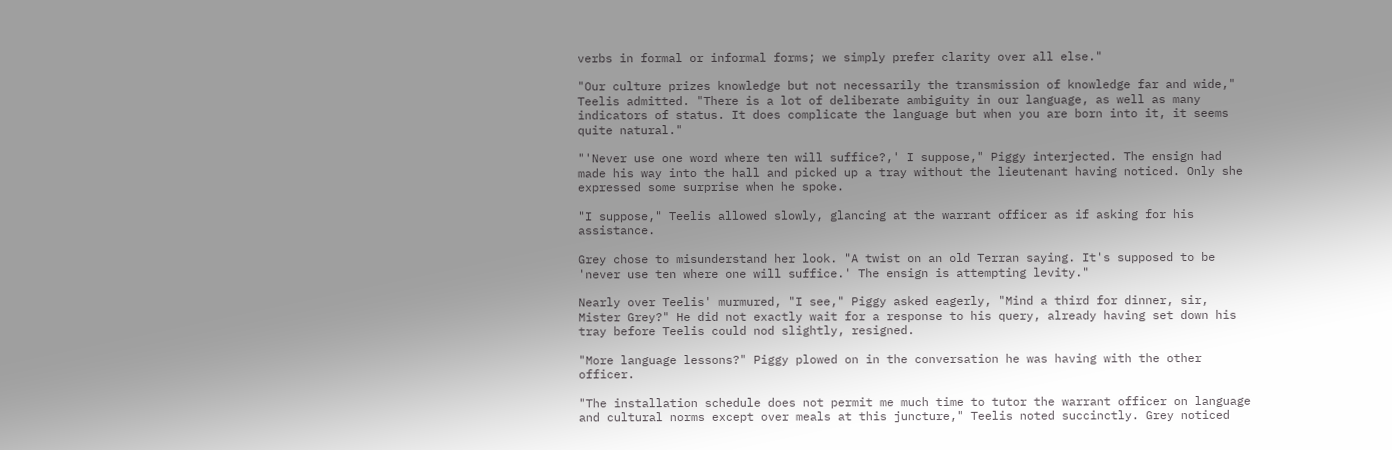verbs in formal or informal forms; we simply prefer clarity over all else."

"Our culture prizes knowledge but not necessarily the transmission of knowledge far and wide," Teelis admitted. "There is a lot of deliberate ambiguity in our language, as well as many indicators of status. It does complicate the language but when you are born into it, it seems quite natural."

"'Never use one word where ten will suffice?,' I suppose," Piggy interjected. The ensign had made his way into the hall and picked up a tray without the lieutenant having noticed. Only she expressed some surprise when he spoke.

"I suppose," Teelis allowed slowly, glancing at the warrant officer as if asking for his assistance.

Grey chose to misunderstand her look. "A twist on an old Terran saying. It's supposed to be 'never use ten where one will suffice.' The ensign is attempting levity."

Nearly over Teelis' murmured, "I see," Piggy asked eagerly, "Mind a third for dinner, sir, Mister Grey?" He did not exactly wait for a response to his query, already having set down his tray before Teelis could nod slightly, resigned.

"More language lessons?" Piggy plowed on in the conversation he was having with the other officer.

"The installation schedule does not permit me much time to tutor the warrant officer on language and cultural norms except over meals at this juncture," Teelis noted succinctly. Grey noticed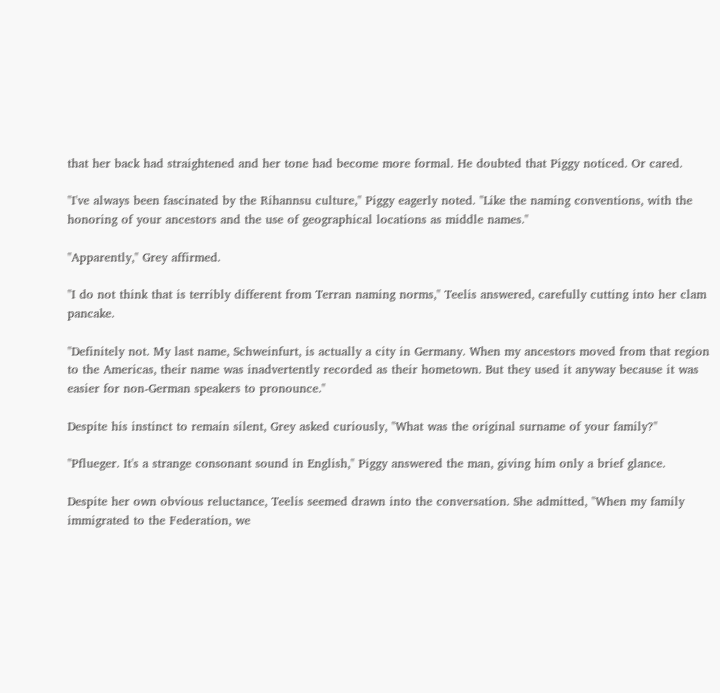that her back had straightened and her tone had become more formal. He doubted that Piggy noticed. Or cared.

"I've always been fascinated by the Rihannsu culture," Piggy eagerly noted. "Like the naming conventions, with the honoring of your ancestors and the use of geographical locations as middle names."

"Apparently," Grey affirmed.

"I do not think that is terribly different from Terran naming norms," Teelis answered, carefully cutting into her clam pancake.

"Definitely not. My last name, Schweinfurt, is actually a city in Germany. When my ancestors moved from that region to the Americas, their name was inadvertently recorded as their hometown. But they used it anyway because it was easier for non-German speakers to pronounce."

Despite his instinct to remain silent, Grey asked curiously, "What was the original surname of your family?"

"Pflueger. It's a strange consonant sound in English," Piggy answered the man, giving him only a brief glance.

Despite her own obvious reluctance, Teelis seemed drawn into the conversation. She admitted, "When my family immigrated to the Federation, we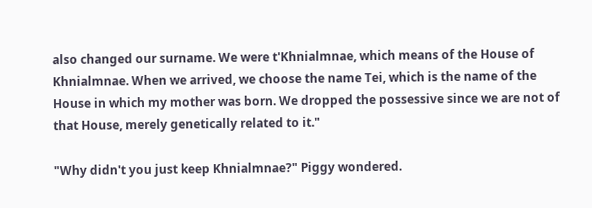also changed our surname. We were t'Khnialmnae, which means of the House of Khnialmnae. When we arrived, we choose the name Tei, which is the name of the House in which my mother was born. We dropped the possessive since we are not of that House, merely genetically related to it."

"Why didn't you just keep Khnialmnae?" Piggy wondered.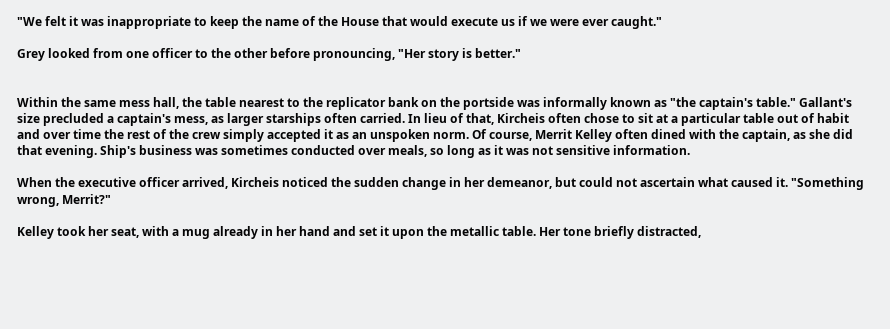"We felt it was inappropriate to keep the name of the House that would execute us if we were ever caught."

Grey looked from one officer to the other before pronouncing, "Her story is better."


Within the same mess hall, the table nearest to the replicator bank on the portside was informally known as "the captain's table." Gallant's size precluded a captain's mess, as larger starships often carried. In lieu of that, Kircheis often chose to sit at a particular table out of habit and over time the rest of the crew simply accepted it as an unspoken norm. Of course, Merrit Kelley often dined with the captain, as she did that evening. Ship's business was sometimes conducted over meals, so long as it was not sensitive information.

When the executive officer arrived, Kircheis noticed the sudden change in her demeanor, but could not ascertain what caused it. "Something wrong, Merrit?"

Kelley took her seat, with a mug already in her hand and set it upon the metallic table. Her tone briefly distracted,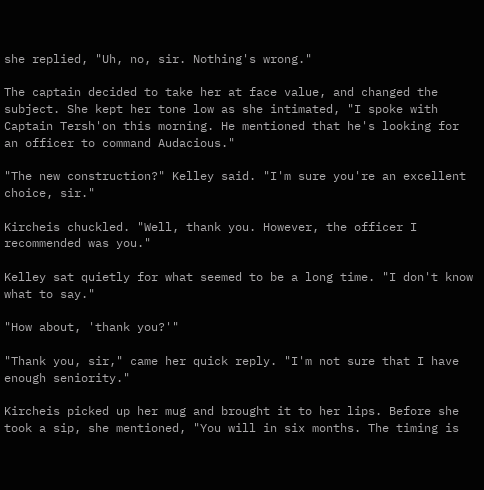she replied, "Uh, no, sir. Nothing's wrong."

The captain decided to take her at face value, and changed the subject. She kept her tone low as she intimated, "I spoke with Captain Tersh'on this morning. He mentioned that he's looking for an officer to command Audacious."

"The new construction?" Kelley said. "I'm sure you're an excellent choice, sir."

Kircheis chuckled. "Well, thank you. However, the officer I recommended was you."

Kelley sat quietly for what seemed to be a long time. "I don't know what to say."

"How about, 'thank you?'"

"Thank you, sir," came her quick reply. "I'm not sure that I have enough seniority."

Kircheis picked up her mug and brought it to her lips. Before she took a sip, she mentioned, "You will in six months. The timing is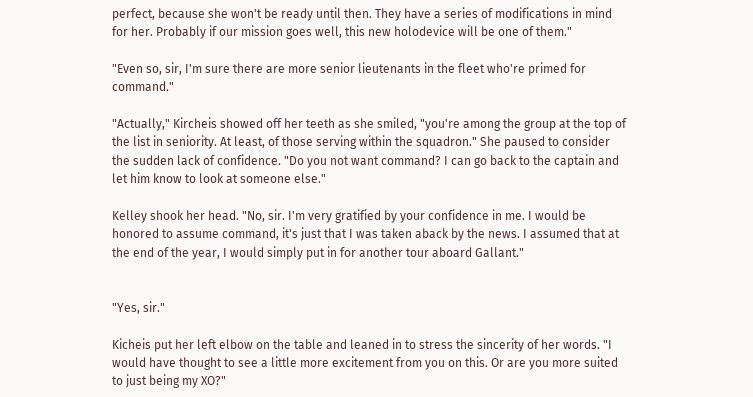perfect, because she won't be ready until then. They have a series of modifications in mind for her. Probably if our mission goes well, this new holodevice will be one of them."

"Even so, sir, I'm sure there are more senior lieutenants in the fleet who're primed for command."

"Actually," Kircheis showed off her teeth as she smiled, "you're among the group at the top of the list in seniority. At least, of those serving within the squadron." She paused to consider the sudden lack of confidence. "Do you not want command? I can go back to the captain and let him know to look at someone else."

Kelley shook her head. "No, sir. I'm very gratified by your confidence in me. I would be honored to assume command, it's just that I was taken aback by the news. I assumed that at the end of the year, I would simply put in for another tour aboard Gallant."


"Yes, sir."

Kicheis put her left elbow on the table and leaned in to stress the sincerity of her words. "I would have thought to see a little more excitement from you on this. Or are you more suited to just being my XO?"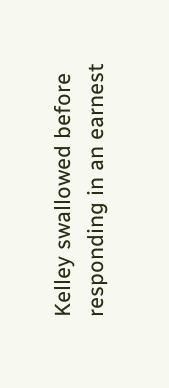Kelley swallowed before responding in an earnest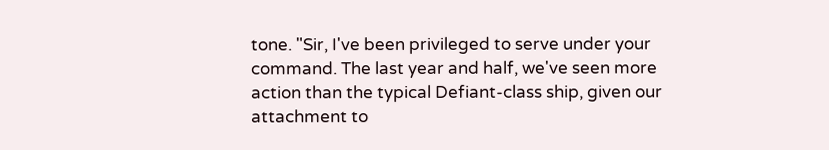tone. "Sir, I've been privileged to serve under your command. The last year and half, we've seen more action than the typical Defiant-class ship, given our attachment to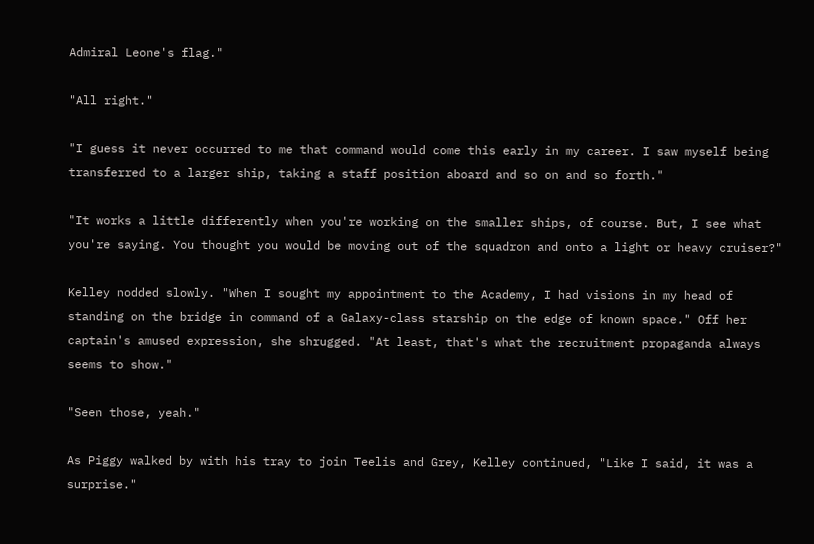Admiral Leone's flag."

"All right."

"I guess it never occurred to me that command would come this early in my career. I saw myself being transferred to a larger ship, taking a staff position aboard and so on and so forth."

"It works a little differently when you're working on the smaller ships, of course. But, I see what you're saying. You thought you would be moving out of the squadron and onto a light or heavy cruiser?"

Kelley nodded slowly. "When I sought my appointment to the Academy, I had visions in my head of standing on the bridge in command of a Galaxy-class starship on the edge of known space." Off her captain's amused expression, she shrugged. "At least, that's what the recruitment propaganda always seems to show."

"Seen those, yeah."

As Piggy walked by with his tray to join Teelis and Grey, Kelley continued, "Like I said, it was a surprise."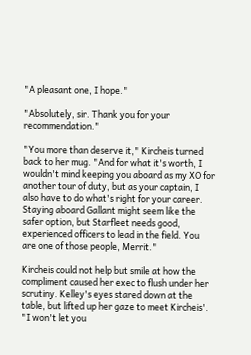"A pleasant one, I hope."

"Absolutely, sir. Thank you for your recommendation."

"You more than deserve it," Kircheis turned back to her mug. "And for what it's worth, I wouldn't mind keeping you aboard as my XO for another tour of duty, but as your captain, I also have to do what's right for your career. Staying aboard Gallant might seem like the safer option, but Starfleet needs good, experienced officers to lead in the field. You are one of those people, Merrit."

Kircheis could not help but smile at how the compliment caused her exec to flush under her scrutiny. Kelley's eyes stared down at the table, but lifted up her gaze to meet Kircheis'. "I won't let you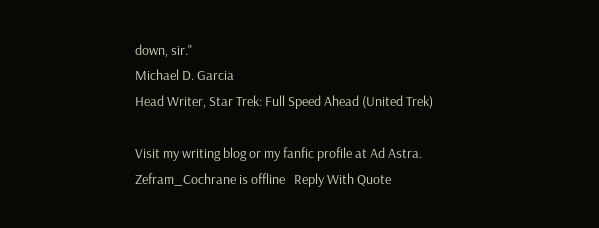down, sir."
Michael D. Garcia
Head Writer, Star Trek: Full Speed Ahead (United Trek)

Visit my writing blog or my fanfic profile at Ad Astra.
Zefram_Cochrane is offline   Reply With Quote